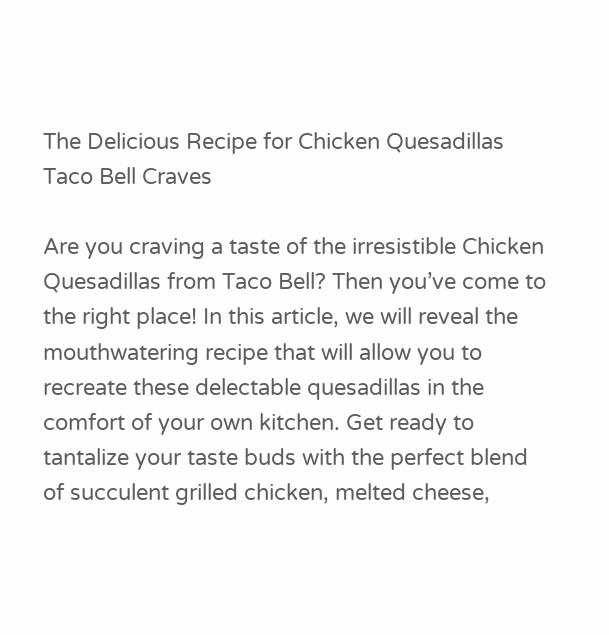The Delicious Recipe for Chicken Quesadillas Taco Bell Craves

Are you craving a taste of the irresistible Chicken Quesadillas from Taco Bell? Then you’ve come to the right place! In this article, we will reveal the mouthwatering recipe that will allow you to recreate these delectable quesadillas in the comfort of your own kitchen. Get ready to tantalize your taste buds with the perfect blend of succulent grilled chicken, melted cheese,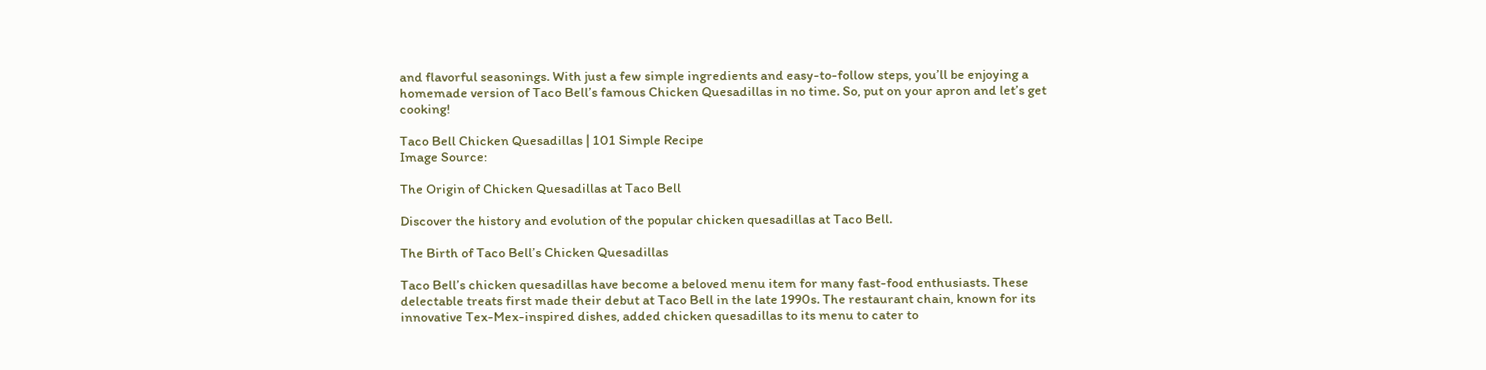and flavorful seasonings. With just a few simple ingredients and easy-to-follow steps, you’ll be enjoying a homemade version of Taco Bell’s famous Chicken Quesadillas in no time. So, put on your apron and let’s get cooking!

Taco Bell Chicken Quesadillas | 101 Simple Recipe
Image Source:

The Origin of Chicken Quesadillas at Taco Bell

Discover the history and evolution of the popular chicken quesadillas at Taco Bell.

The Birth of Taco Bell’s Chicken Quesadillas

Taco Bell’s chicken quesadillas have become a beloved menu item for many fast-food enthusiasts. These delectable treats first made their debut at Taco Bell in the late 1990s. The restaurant chain, known for its innovative Tex-Mex-inspired dishes, added chicken quesadillas to its menu to cater to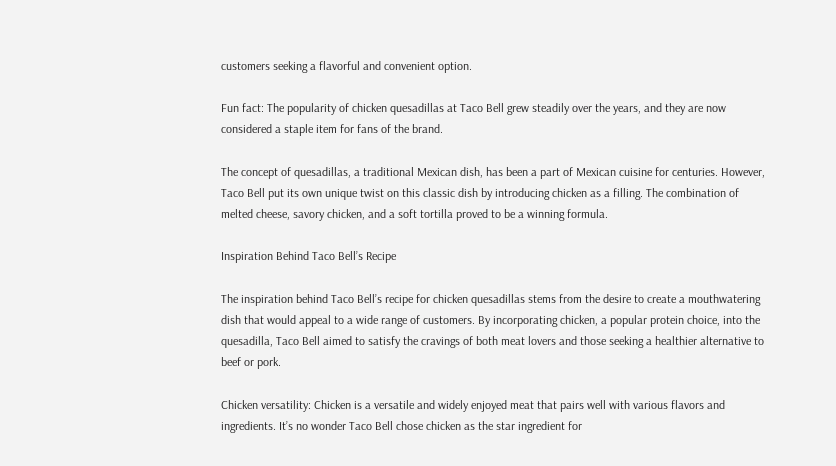customers seeking a flavorful and convenient option.

Fun fact: The popularity of chicken quesadillas at Taco Bell grew steadily over the years, and they are now considered a staple item for fans of the brand.

The concept of quesadillas, a traditional Mexican dish, has been a part of Mexican cuisine for centuries. However, Taco Bell put its own unique twist on this classic dish by introducing chicken as a filling. The combination of melted cheese, savory chicken, and a soft tortilla proved to be a winning formula.

Inspiration Behind Taco Bell’s Recipe

The inspiration behind Taco Bell’s recipe for chicken quesadillas stems from the desire to create a mouthwatering dish that would appeal to a wide range of customers. By incorporating chicken, a popular protein choice, into the quesadilla, Taco Bell aimed to satisfy the cravings of both meat lovers and those seeking a healthier alternative to beef or pork.

Chicken versatility: Chicken is a versatile and widely enjoyed meat that pairs well with various flavors and ingredients. It’s no wonder Taco Bell chose chicken as the star ingredient for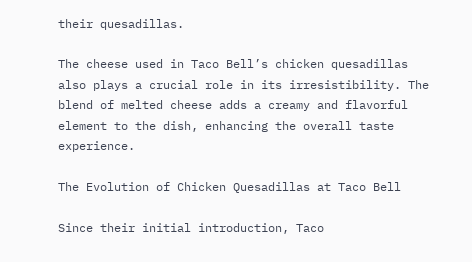their quesadillas.

The cheese used in Taco Bell’s chicken quesadillas also plays a crucial role in its irresistibility. The blend of melted cheese adds a creamy and flavorful element to the dish, enhancing the overall taste experience.

The Evolution of Chicken Quesadillas at Taco Bell

Since their initial introduction, Taco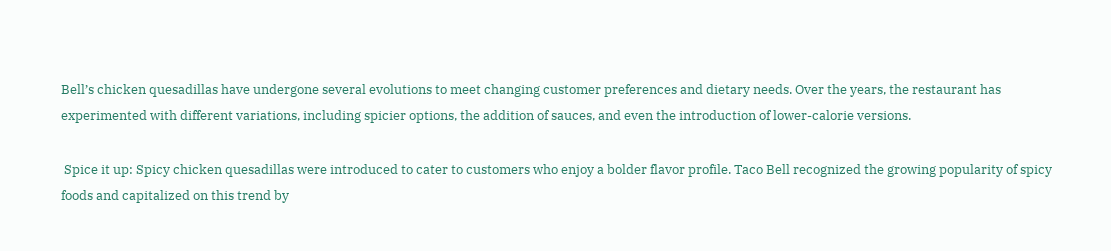Bell’s chicken quesadillas have undergone several evolutions to meet changing customer preferences and dietary needs. Over the years, the restaurant has experimented with different variations, including spicier options, the addition of sauces, and even the introduction of lower-calorie versions.

 Spice it up: Spicy chicken quesadillas were introduced to cater to customers who enjoy a bolder flavor profile. Taco Bell recognized the growing popularity of spicy foods and capitalized on this trend by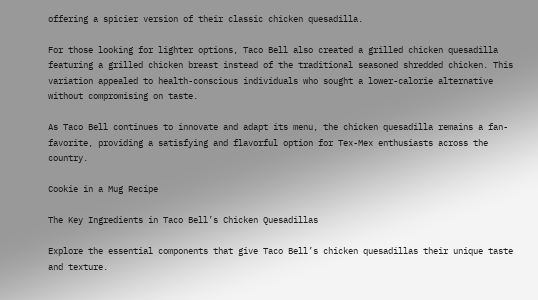offering a spicier version of their classic chicken quesadilla.

For those looking for lighter options, Taco Bell also created a grilled chicken quesadilla featuring a grilled chicken breast instead of the traditional seasoned shredded chicken. This variation appealed to health-conscious individuals who sought a lower-calorie alternative without compromising on taste.

As Taco Bell continues to innovate and adapt its menu, the chicken quesadilla remains a fan-favorite, providing a satisfying and flavorful option for Tex-Mex enthusiasts across the country.

Cookie in a Mug Recipe

The Key Ingredients in Taco Bell’s Chicken Quesadillas

Explore the essential components that give Taco Bell’s chicken quesadillas their unique taste and texture.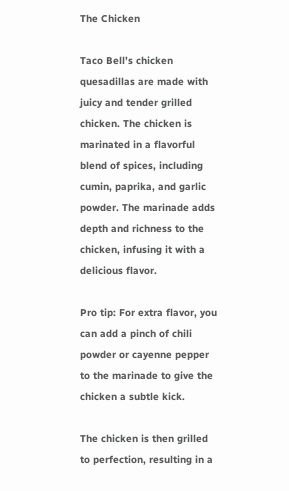The Chicken

Taco Bell’s chicken quesadillas are made with juicy and tender grilled chicken. The chicken is marinated in a flavorful blend of spices, including cumin, paprika, and garlic powder. The marinade adds depth and richness to the chicken, infusing it with a delicious flavor.

Pro tip: For extra flavor, you can add a pinch of chili powder or cayenne pepper to the marinade to give the chicken a subtle kick.

The chicken is then grilled to perfection, resulting in a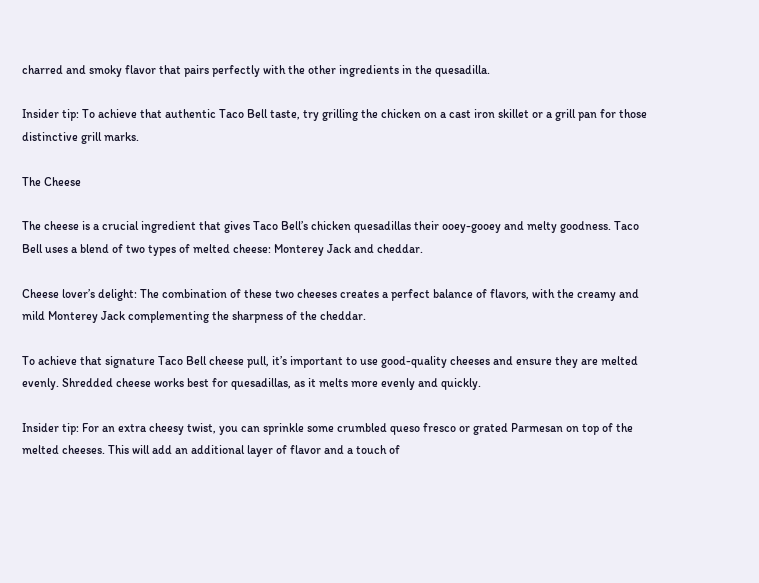charred and smoky flavor that pairs perfectly with the other ingredients in the quesadilla.

Insider tip: To achieve that authentic Taco Bell taste, try grilling the chicken on a cast iron skillet or a grill pan for those distinctive grill marks.

The Cheese

The cheese is a crucial ingredient that gives Taco Bell’s chicken quesadillas their ooey-gooey and melty goodness. Taco Bell uses a blend of two types of melted cheese: Monterey Jack and cheddar.

Cheese lover’s delight: The combination of these two cheeses creates a perfect balance of flavors, with the creamy and mild Monterey Jack complementing the sharpness of the cheddar.

To achieve that signature Taco Bell cheese pull, it’s important to use good-quality cheeses and ensure they are melted evenly. Shredded cheese works best for quesadillas, as it melts more evenly and quickly.

Insider tip: For an extra cheesy twist, you can sprinkle some crumbled queso fresco or grated Parmesan on top of the melted cheeses. This will add an additional layer of flavor and a touch of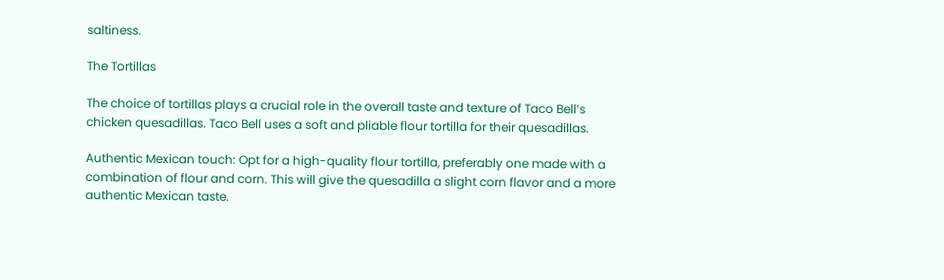saltiness.

The Tortillas

The choice of tortillas plays a crucial role in the overall taste and texture of Taco Bell’s chicken quesadillas. Taco Bell uses a soft and pliable flour tortilla for their quesadillas.

Authentic Mexican touch: Opt for a high-quality flour tortilla, preferably one made with a combination of flour and corn. This will give the quesadilla a slight corn flavor and a more authentic Mexican taste.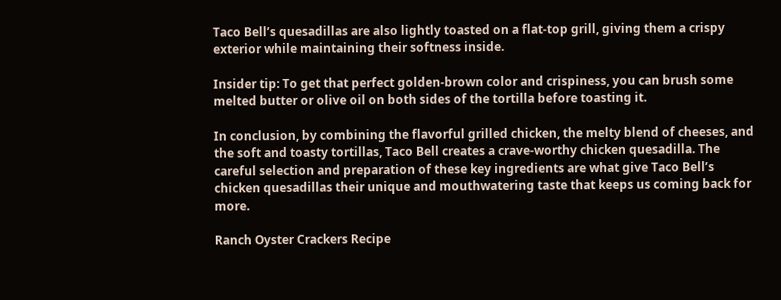Taco Bell’s quesadillas are also lightly toasted on a flat-top grill, giving them a crispy exterior while maintaining their softness inside.

Insider tip: To get that perfect golden-brown color and crispiness, you can brush some melted butter or olive oil on both sides of the tortilla before toasting it.

In conclusion, by combining the flavorful grilled chicken, the melty blend of cheeses, and the soft and toasty tortillas, Taco Bell creates a crave-worthy chicken quesadilla. The careful selection and preparation of these key ingredients are what give Taco Bell’s chicken quesadillas their unique and mouthwatering taste that keeps us coming back for more.

Ranch Oyster Crackers Recipe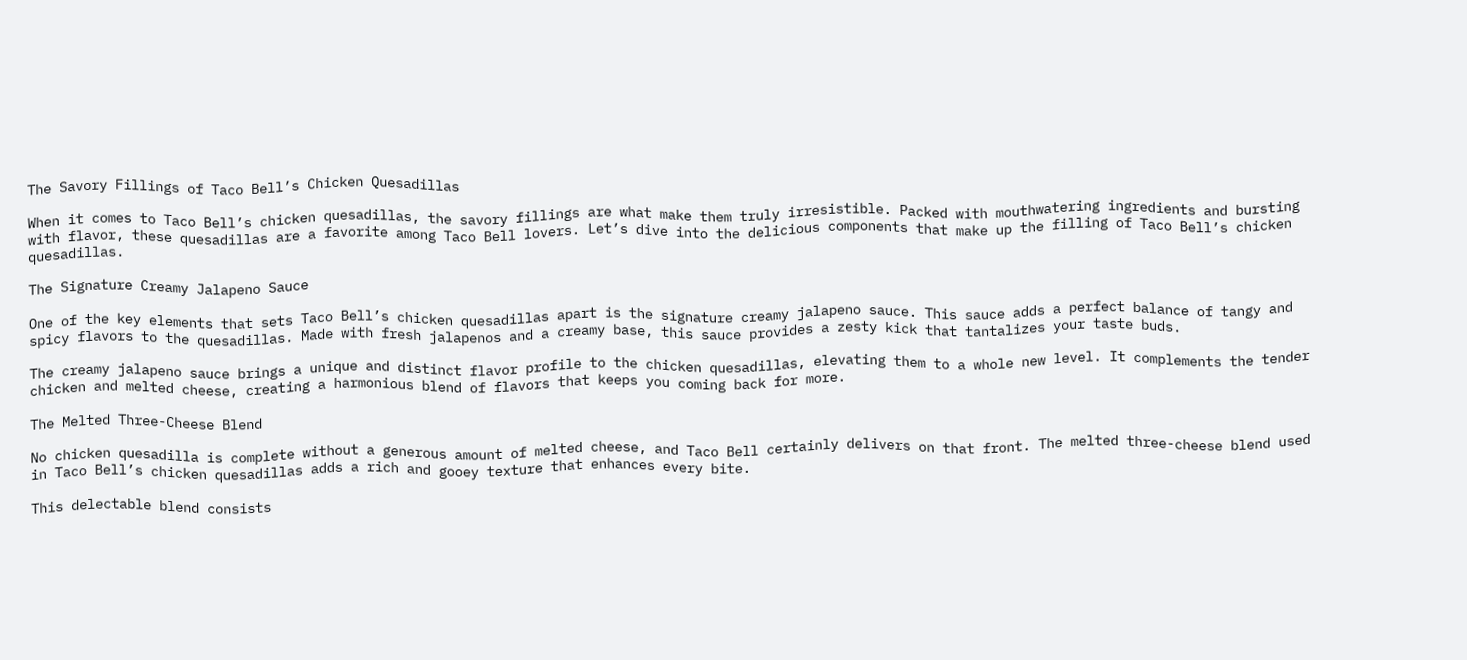The Savory Fillings of Taco Bell’s Chicken Quesadillas

When it comes to Taco Bell’s chicken quesadillas, the savory fillings are what make them truly irresistible. Packed with mouthwatering ingredients and bursting with flavor, these quesadillas are a favorite among Taco Bell lovers. Let’s dive into the delicious components that make up the filling of Taco Bell’s chicken quesadillas.

The Signature Creamy Jalapeno Sauce

One of the key elements that sets Taco Bell’s chicken quesadillas apart is the signature creamy jalapeno sauce. This sauce adds a perfect balance of tangy and spicy flavors to the quesadillas. Made with fresh jalapenos and a creamy base, this sauce provides a zesty kick that tantalizes your taste buds.

The creamy jalapeno sauce brings a unique and distinct flavor profile to the chicken quesadillas, elevating them to a whole new level. It complements the tender chicken and melted cheese, creating a harmonious blend of flavors that keeps you coming back for more.

The Melted Three-Cheese Blend

No chicken quesadilla is complete without a generous amount of melted cheese, and Taco Bell certainly delivers on that front. The melted three-cheese blend used in Taco Bell’s chicken quesadillas adds a rich and gooey texture that enhances every bite.

This delectable blend consists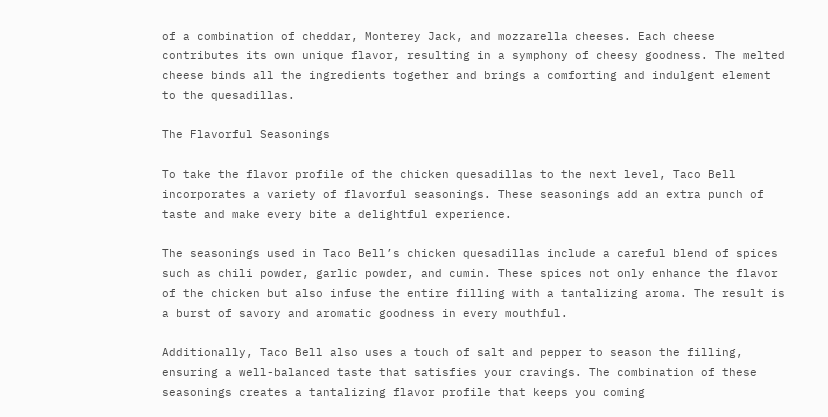of a combination of cheddar, Monterey Jack, and mozzarella cheeses. Each cheese contributes its own unique flavor, resulting in a symphony of cheesy goodness. The melted cheese binds all the ingredients together and brings a comforting and indulgent element to the quesadillas.

The Flavorful Seasonings

To take the flavor profile of the chicken quesadillas to the next level, Taco Bell incorporates a variety of flavorful seasonings. These seasonings add an extra punch of taste and make every bite a delightful experience.

The seasonings used in Taco Bell’s chicken quesadillas include a careful blend of spices such as chili powder, garlic powder, and cumin. These spices not only enhance the flavor of the chicken but also infuse the entire filling with a tantalizing aroma. The result is a burst of savory and aromatic goodness in every mouthful.

Additionally, Taco Bell also uses a touch of salt and pepper to season the filling, ensuring a well-balanced taste that satisfies your cravings. The combination of these seasonings creates a tantalizing flavor profile that keeps you coming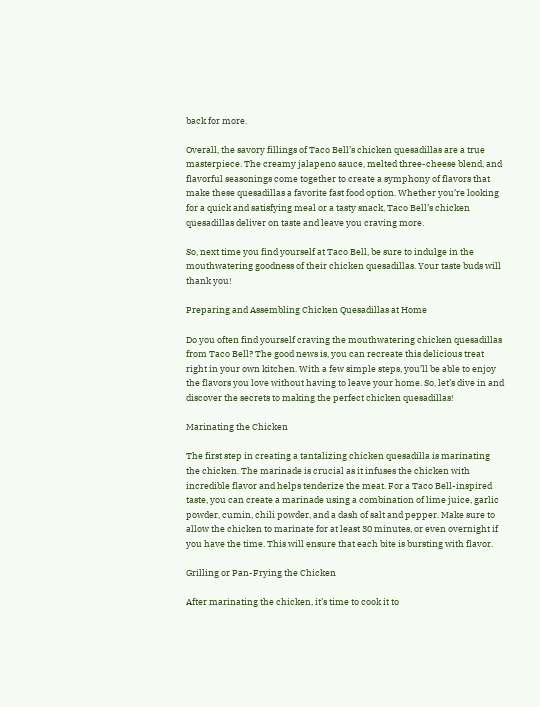back for more.

Overall, the savory fillings of Taco Bell’s chicken quesadillas are a true masterpiece. The creamy jalapeno sauce, melted three-cheese blend, and flavorful seasonings come together to create a symphony of flavors that make these quesadillas a favorite fast food option. Whether you’re looking for a quick and satisfying meal or a tasty snack, Taco Bell’s chicken quesadillas deliver on taste and leave you craving more.

So, next time you find yourself at Taco Bell, be sure to indulge in the mouthwatering goodness of their chicken quesadillas. Your taste buds will thank you!

Preparing and Assembling Chicken Quesadillas at Home

Do you often find yourself craving the mouthwatering chicken quesadillas from Taco Bell? The good news is, you can recreate this delicious treat right in your own kitchen. With a few simple steps, you’ll be able to enjoy the flavors you love without having to leave your home. So, let’s dive in and discover the secrets to making the perfect chicken quesadillas!

Marinating the Chicken

The first step in creating a tantalizing chicken quesadilla is marinating the chicken. The marinade is crucial as it infuses the chicken with incredible flavor and helps tenderize the meat. For a Taco Bell-inspired taste, you can create a marinade using a combination of lime juice, garlic powder, cumin, chili powder, and a dash of salt and pepper. Make sure to allow the chicken to marinate for at least 30 minutes, or even overnight if you have the time. This will ensure that each bite is bursting with flavor.

Grilling or Pan-Frying the Chicken

After marinating the chicken, it’s time to cook it to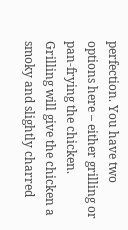perfection. You have two options here – either grilling or pan-frying the chicken. Grilling will give the chicken a smoky and slightly charred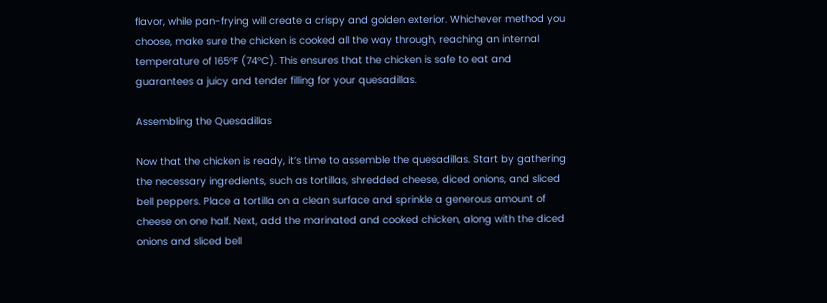flavor, while pan-frying will create a crispy and golden exterior. Whichever method you choose, make sure the chicken is cooked all the way through, reaching an internal temperature of 165°F (74°C). This ensures that the chicken is safe to eat and guarantees a juicy and tender filling for your quesadillas.

Assembling the Quesadillas

Now that the chicken is ready, it’s time to assemble the quesadillas. Start by gathering the necessary ingredients, such as tortillas, shredded cheese, diced onions, and sliced bell peppers. Place a tortilla on a clean surface and sprinkle a generous amount of cheese on one half. Next, add the marinated and cooked chicken, along with the diced onions and sliced bell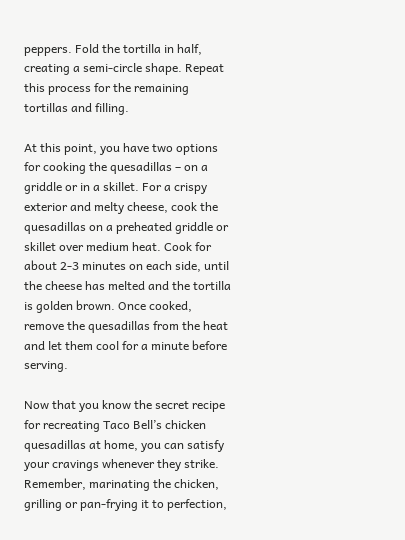peppers. Fold the tortilla in half, creating a semi-circle shape. Repeat this process for the remaining tortillas and filling.

At this point, you have two options for cooking the quesadillas – on a griddle or in a skillet. For a crispy exterior and melty cheese, cook the quesadillas on a preheated griddle or skillet over medium heat. Cook for about 2-3 minutes on each side, until the cheese has melted and the tortilla is golden brown. Once cooked, remove the quesadillas from the heat and let them cool for a minute before serving.

Now that you know the secret recipe for recreating Taco Bell’s chicken quesadillas at home, you can satisfy your cravings whenever they strike. Remember, marinating the chicken, grilling or pan-frying it to perfection,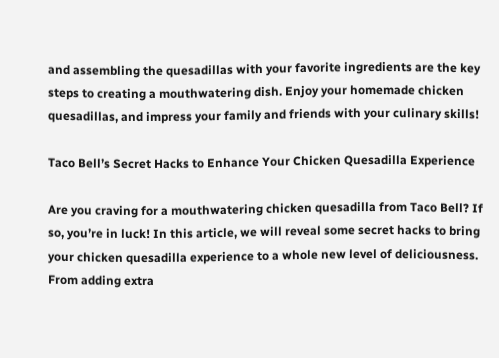and assembling the quesadillas with your favorite ingredients are the key steps to creating a mouthwatering dish. Enjoy your homemade chicken quesadillas, and impress your family and friends with your culinary skills!

Taco Bell’s Secret Hacks to Enhance Your Chicken Quesadilla Experience

Are you craving for a mouthwatering chicken quesadilla from Taco Bell? If so, you’re in luck! In this article, we will reveal some secret hacks to bring your chicken quesadilla experience to a whole new level of deliciousness. From adding extra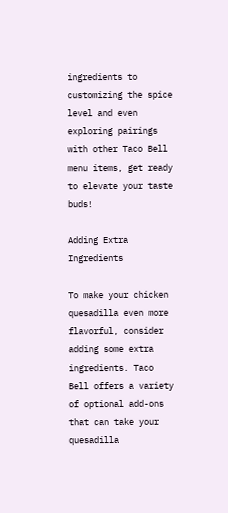ingredients to customizing the spice level and even exploring pairings with other Taco Bell menu items, get ready to elevate your taste buds!

Adding Extra Ingredients

To make your chicken quesadilla even more flavorful, consider adding some extra ingredients. Taco Bell offers a variety of optional add-ons that can take your quesadilla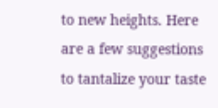to new heights. Here are a few suggestions to tantalize your taste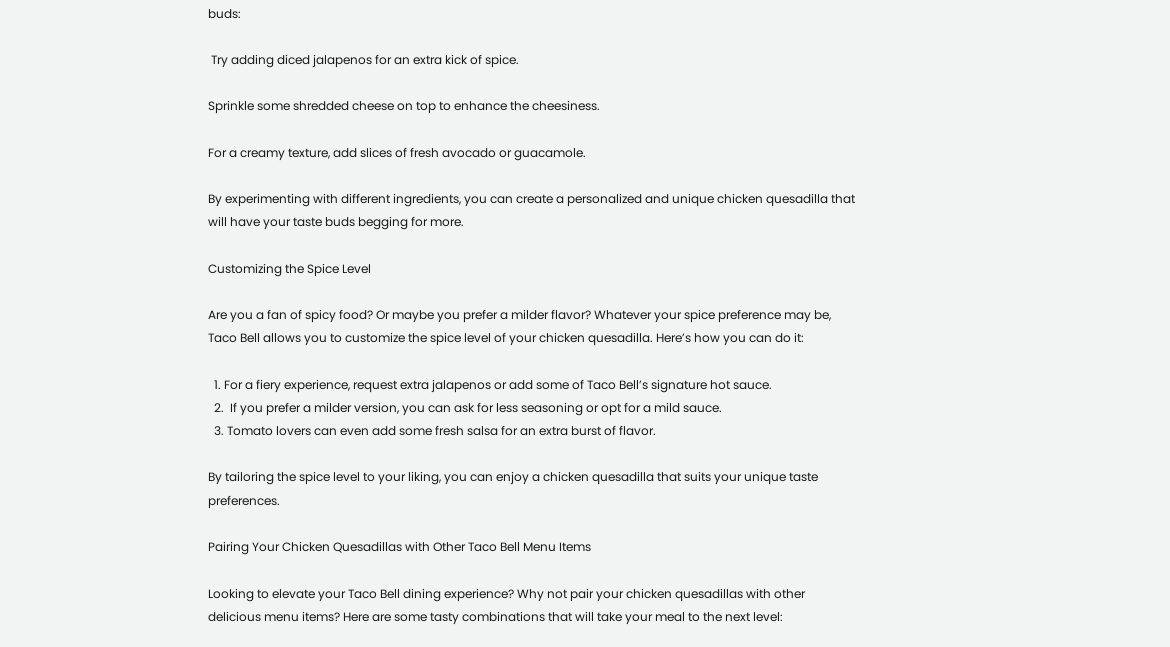buds:

 Try adding diced jalapenos for an extra kick of spice.

Sprinkle some shredded cheese on top to enhance the cheesiness.

For a creamy texture, add slices of fresh avocado or guacamole.

By experimenting with different ingredients, you can create a personalized and unique chicken quesadilla that will have your taste buds begging for more.

Customizing the Spice Level

Are you a fan of spicy food? Or maybe you prefer a milder flavor? Whatever your spice preference may be, Taco Bell allows you to customize the spice level of your chicken quesadilla. Here’s how you can do it:

  1. For a fiery experience, request extra jalapenos or add some of Taco Bell’s signature hot sauce.
  2.  If you prefer a milder version, you can ask for less seasoning or opt for a mild sauce.
  3. Tomato lovers can even add some fresh salsa for an extra burst of flavor.

By tailoring the spice level to your liking, you can enjoy a chicken quesadilla that suits your unique taste preferences.

Pairing Your Chicken Quesadillas with Other Taco Bell Menu Items

Looking to elevate your Taco Bell dining experience? Why not pair your chicken quesadillas with other delicious menu items? Here are some tasty combinations that will take your meal to the next level: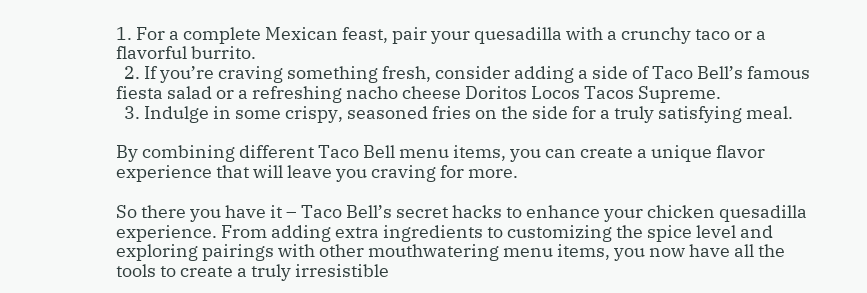1. For a complete Mexican feast, pair your quesadilla with a crunchy taco or a flavorful burrito.
  2. If you’re craving something fresh, consider adding a side of Taco Bell’s famous fiesta salad or a refreshing nacho cheese Doritos Locos Tacos Supreme.
  3. Indulge in some crispy, seasoned fries on the side for a truly satisfying meal.

By combining different Taco Bell menu items, you can create a unique flavor experience that will leave you craving for more.

So there you have it – Taco Bell’s secret hacks to enhance your chicken quesadilla experience. From adding extra ingredients to customizing the spice level and exploring pairings with other mouthwatering menu items, you now have all the tools to create a truly irresistible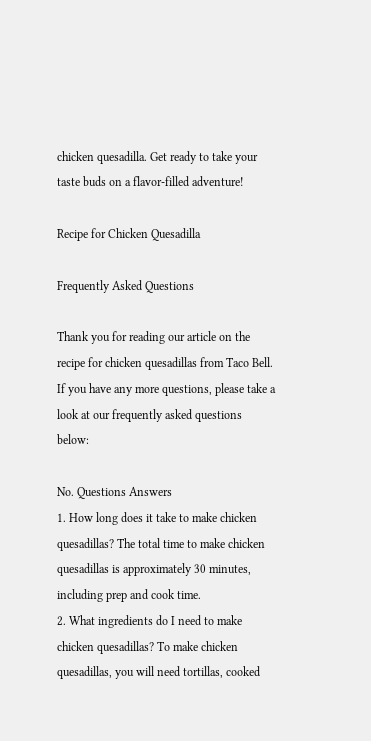chicken quesadilla. Get ready to take your taste buds on a flavor-filled adventure!

Recipe for Chicken Quesadilla

Frequently Asked Questions

Thank you for reading our article on the recipe for chicken quesadillas from Taco Bell. If you have any more questions, please take a look at our frequently asked questions below:

No. Questions Answers
1. How long does it take to make chicken quesadillas? The total time to make chicken quesadillas is approximately 30 minutes, including prep and cook time.
2. What ingredients do I need to make chicken quesadillas? To make chicken quesadillas, you will need tortillas, cooked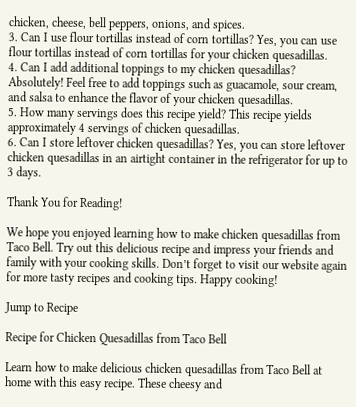chicken, cheese, bell peppers, onions, and spices.
3. Can I use flour tortillas instead of corn tortillas? Yes, you can use flour tortillas instead of corn tortillas for your chicken quesadillas.
4. Can I add additional toppings to my chicken quesadillas? Absolutely! Feel free to add toppings such as guacamole, sour cream, and salsa to enhance the flavor of your chicken quesadillas.
5. How many servings does this recipe yield? This recipe yields approximately 4 servings of chicken quesadillas.
6. Can I store leftover chicken quesadillas? Yes, you can store leftover chicken quesadillas in an airtight container in the refrigerator for up to 3 days.

Thank You for Reading!

We hope you enjoyed learning how to make chicken quesadillas from Taco Bell. Try out this delicious recipe and impress your friends and family with your cooking skills. Don’t forget to visit our website again for more tasty recipes and cooking tips. Happy cooking!

Jump to Recipe

Recipe for Chicken Quesadillas from Taco Bell

Learn how to make delicious chicken quesadillas from Taco Bell at home with this easy recipe. These cheesy and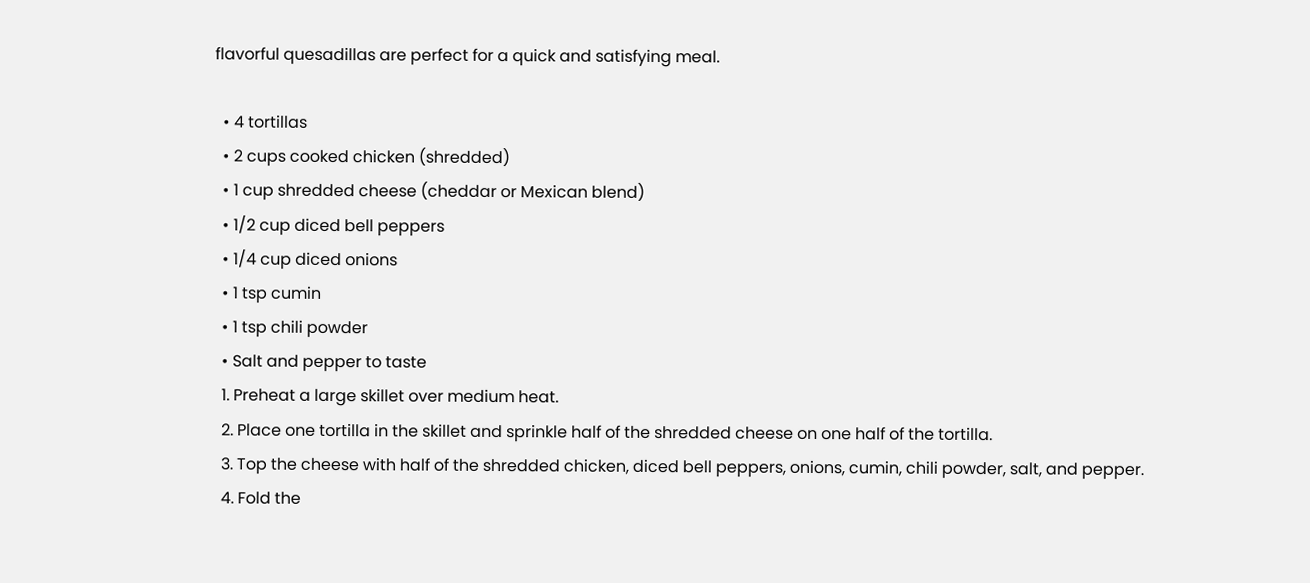flavorful quesadillas are perfect for a quick and satisfying meal.

  • 4 tortillas
  • 2 cups cooked chicken (shredded)
  • 1 cup shredded cheese (cheddar or Mexican blend)
  • 1/2 cup diced bell peppers
  • 1/4 cup diced onions
  • 1 tsp cumin
  • 1 tsp chili powder
  • Salt and pepper to taste
  1. Preheat a large skillet over medium heat.
  2. Place one tortilla in the skillet and sprinkle half of the shredded cheese on one half of the tortilla.
  3. Top the cheese with half of the shredded chicken, diced bell peppers, onions, cumin, chili powder, salt, and pepper.
  4. Fold the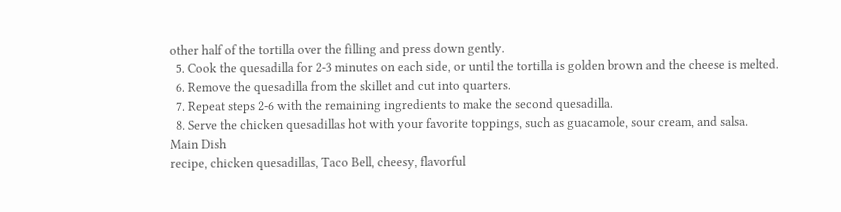other half of the tortilla over the filling and press down gently.
  5. Cook the quesadilla for 2-3 minutes on each side, or until the tortilla is golden brown and the cheese is melted.
  6. Remove the quesadilla from the skillet and cut into quarters.
  7. Repeat steps 2-6 with the remaining ingredients to make the second quesadilla.
  8. Serve the chicken quesadillas hot with your favorite toppings, such as guacamole, sour cream, and salsa.
Main Dish
recipe, chicken quesadillas, Taco Bell, cheesy, flavorful